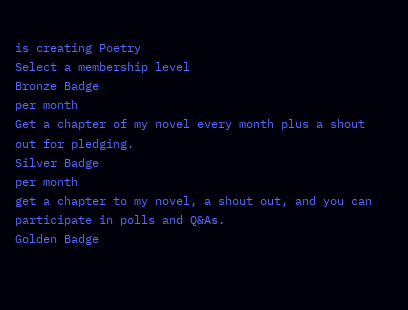is creating Poetry
Select a membership level
Bronze Badge
per month
Get a chapter of my novel every month plus a shout out for pledging.
Silver Badge
per month
get a chapter to my novel, a shout out, and you can participate in polls and Q&As.
Golden Badge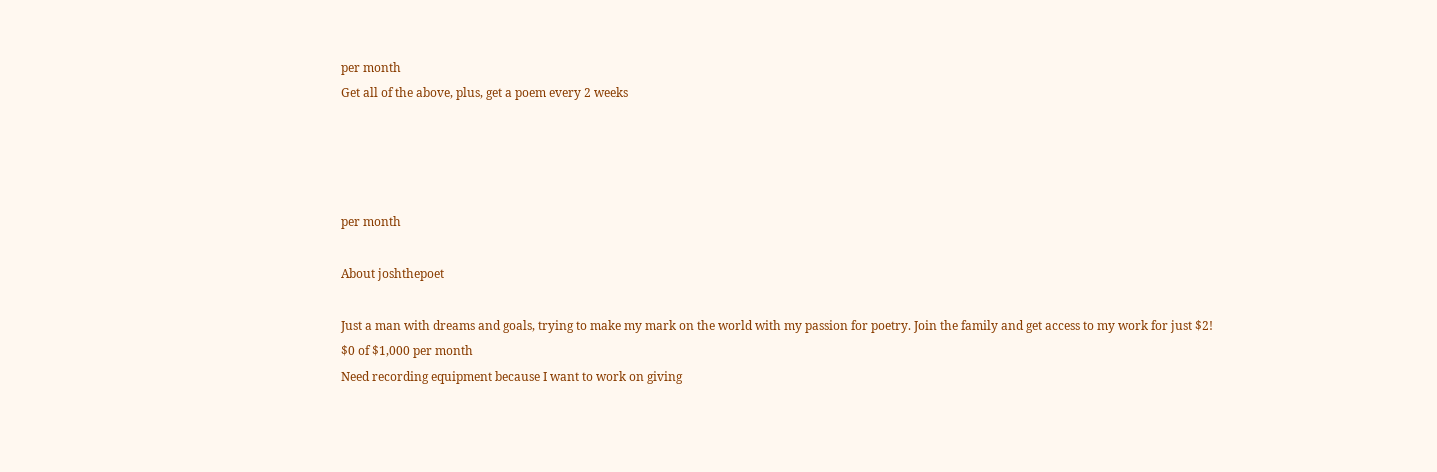per month
Get all of the above, plus, get a poem every 2 weeks




per month

About joshthepoet

Just a man with dreams and goals, trying to make my mark on the world with my passion for poetry. Join the family and get access to my work for just $2!
$0 of $1,000 per month
Need recording equipment because I want to work on giving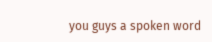you guys a spoken word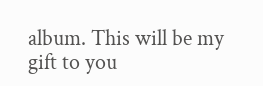album. This will be my gift to you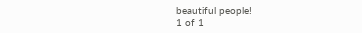beautiful people!
1 of 1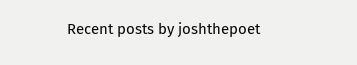Recent posts by joshthepoet